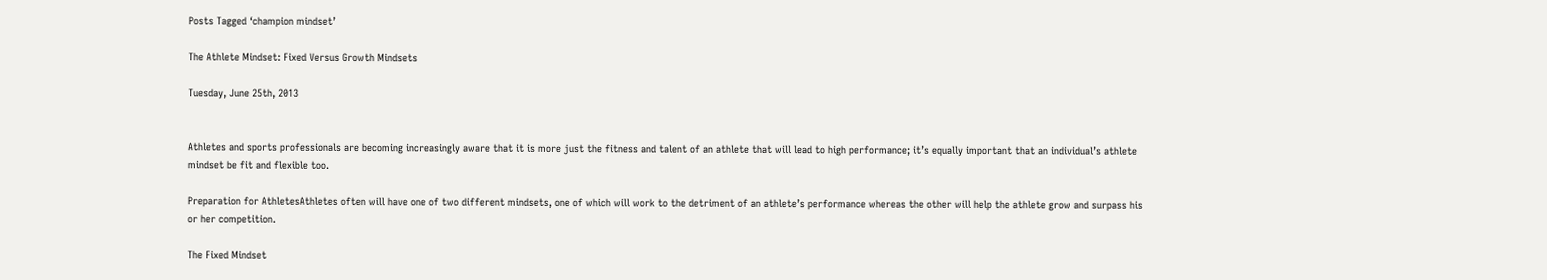Posts Tagged ‘champion mindset’

The Athlete Mindset: Fixed Versus Growth Mindsets

Tuesday, June 25th, 2013


Athletes and sports professionals are becoming increasingly aware that it is more just the fitness and talent of an athlete that will lead to high performance; it’s equally important that an individual’s athlete mindset be fit and flexible too.

Preparation for AthletesAthletes often will have one of two different mindsets, one of which will work to the detriment of an athlete’s performance whereas the other will help the athlete grow and surpass his or her competition.

The Fixed Mindset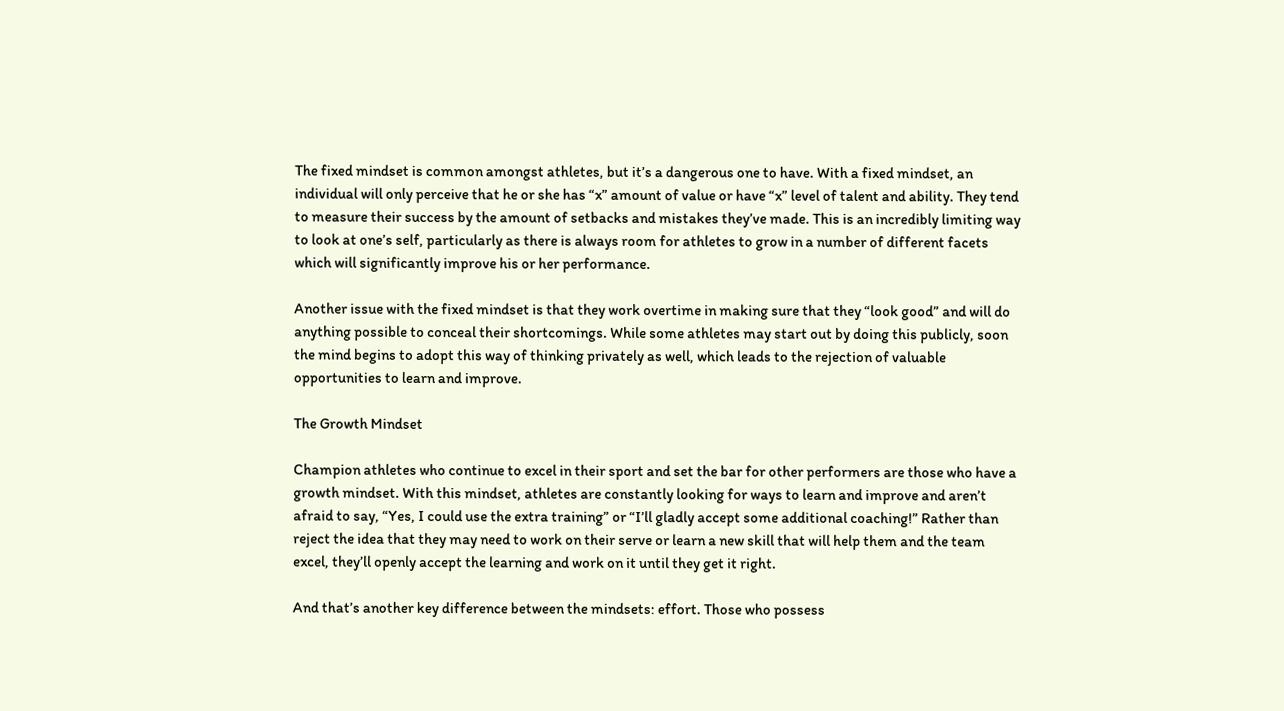The fixed mindset is common amongst athletes, but it’s a dangerous one to have. With a fixed mindset, an individual will only perceive that he or she has “x” amount of value or have “x” level of talent and ability. They tend to measure their success by the amount of setbacks and mistakes they’ve made. This is an incredibly limiting way to look at one’s self, particularly as there is always room for athletes to grow in a number of different facets which will significantly improve his or her performance.

Another issue with the fixed mindset is that they work overtime in making sure that they “look good” and will do anything possible to conceal their shortcomings. While some athletes may start out by doing this publicly, soon the mind begins to adopt this way of thinking privately as well, which leads to the rejection of valuable opportunities to learn and improve.

The Growth Mindset

Champion athletes who continue to excel in their sport and set the bar for other performers are those who have a growth mindset. With this mindset, athletes are constantly looking for ways to learn and improve and aren’t afraid to say, “Yes, I could use the extra training” or “I’ll gladly accept some additional coaching!” Rather than reject the idea that they may need to work on their serve or learn a new skill that will help them and the team excel, they’ll openly accept the learning and work on it until they get it right.

And that’s another key difference between the mindsets: effort. Those who possess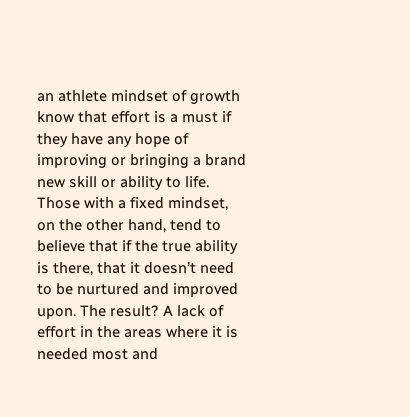an athlete mindset of growth know that effort is a must if they have any hope of improving or bringing a brand new skill or ability to life. Those with a fixed mindset, on the other hand, tend to believe that if the true ability is there, that it doesn’t need to be nurtured and improved upon. The result? A lack of effort in the areas where it is needed most and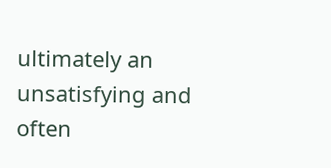ultimately an unsatisfying and often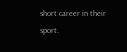short career in their sport.